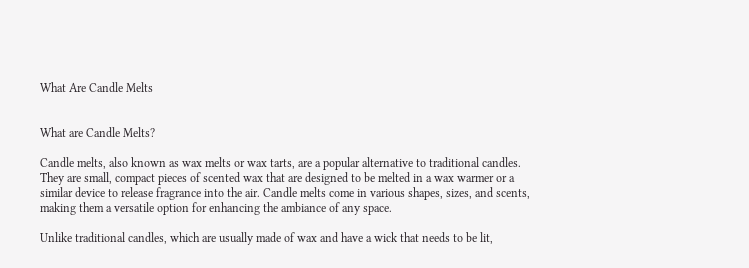What Are Candle Melts


What are Candle Melts?

Candle melts, also known as wax melts or wax tarts, are a popular alternative to traditional candles. They are small, compact pieces of scented wax that are designed to be melted in a wax warmer or a similar device to release fragrance into the air. Candle melts come in various shapes, sizes, and scents, making them a versatile option for enhancing the ambiance of any space.

Unlike traditional candles, which are usually made of wax and have a wick that needs to be lit,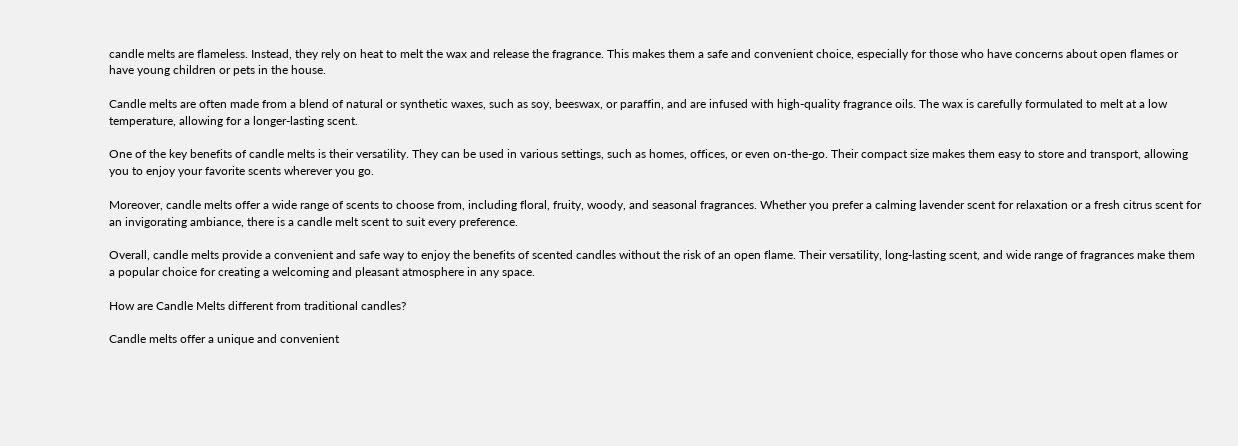candle melts are flameless. Instead, they rely on heat to melt the wax and release the fragrance. This makes them a safe and convenient choice, especially for those who have concerns about open flames or have young children or pets in the house.

Candle melts are often made from a blend of natural or synthetic waxes, such as soy, beeswax, or paraffin, and are infused with high-quality fragrance oils. The wax is carefully formulated to melt at a low temperature, allowing for a longer-lasting scent.

One of the key benefits of candle melts is their versatility. They can be used in various settings, such as homes, offices, or even on-the-go. Their compact size makes them easy to store and transport, allowing you to enjoy your favorite scents wherever you go.

Moreover, candle melts offer a wide range of scents to choose from, including floral, fruity, woody, and seasonal fragrances. Whether you prefer a calming lavender scent for relaxation or a fresh citrus scent for an invigorating ambiance, there is a candle melt scent to suit every preference.

Overall, candle melts provide a convenient and safe way to enjoy the benefits of scented candles without the risk of an open flame. Their versatility, long-lasting scent, and wide range of fragrances make them a popular choice for creating a welcoming and pleasant atmosphere in any space.

How are Candle Melts different from traditional candles?

Candle melts offer a unique and convenient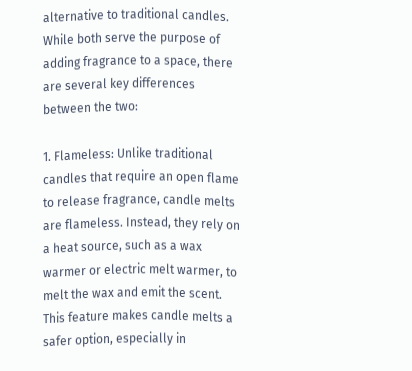alternative to traditional candles. While both serve the purpose of adding fragrance to a space, there are several key differences between the two:

1. Flameless: Unlike traditional candles that require an open flame to release fragrance, candle melts are flameless. Instead, they rely on a heat source, such as a wax warmer or electric melt warmer, to melt the wax and emit the scent. This feature makes candle melts a safer option, especially in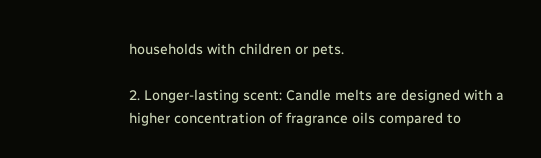households with children or pets.

2. Longer-lasting scent: Candle melts are designed with a higher concentration of fragrance oils compared to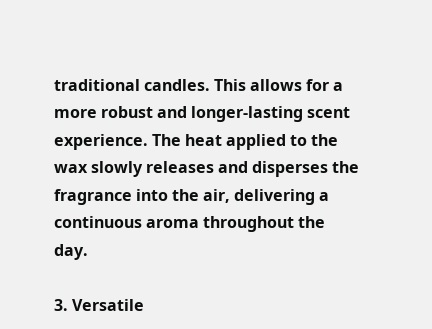traditional candles. This allows for a more robust and longer-lasting scent experience. The heat applied to the wax slowly releases and disperses the fragrance into the air, delivering a continuous aroma throughout the day.

3. Versatile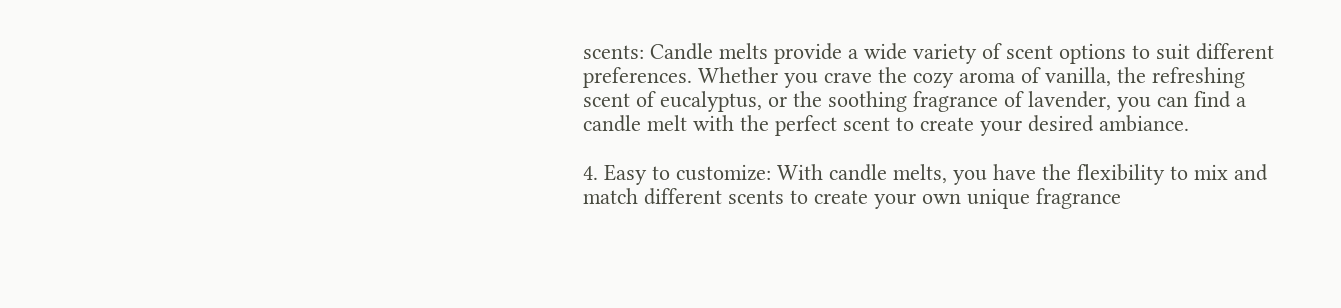scents: Candle melts provide a wide variety of scent options to suit different preferences. Whether you crave the cozy aroma of vanilla, the refreshing scent of eucalyptus, or the soothing fragrance of lavender, you can find a candle melt with the perfect scent to create your desired ambiance.

4. Easy to customize: With candle melts, you have the flexibility to mix and match different scents to create your own unique fragrance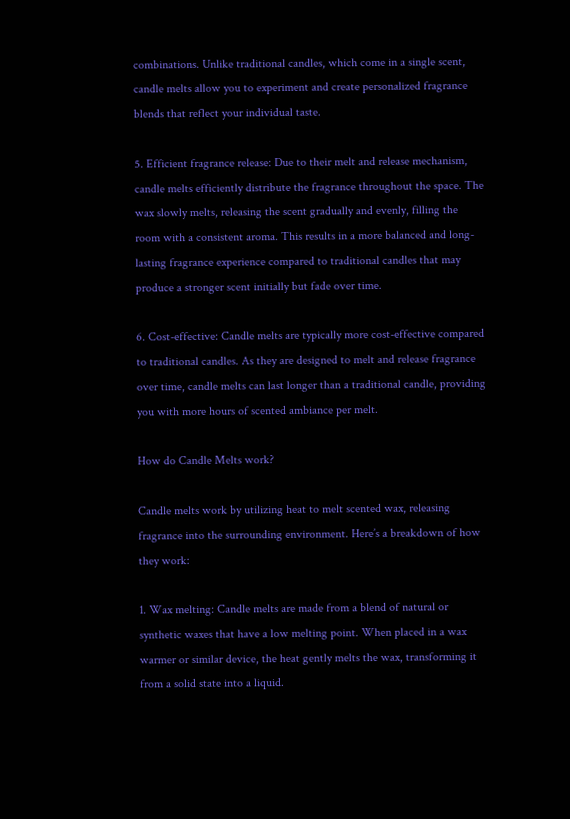combinations. Unlike traditional candles, which come in a single scent, candle melts allow you to experiment and create personalized fragrance blends that reflect your individual taste.

5. Efficient fragrance release: Due to their melt and release mechanism, candle melts efficiently distribute the fragrance throughout the space. The wax slowly melts, releasing the scent gradually and evenly, filling the room with a consistent aroma. This results in a more balanced and long-lasting fragrance experience compared to traditional candles that may produce a stronger scent initially but fade over time.

6. Cost-effective: Candle melts are typically more cost-effective compared to traditional candles. As they are designed to melt and release fragrance over time, candle melts can last longer than a traditional candle, providing you with more hours of scented ambiance per melt.

How do Candle Melts work?

Candle melts work by utilizing heat to melt scented wax, releasing fragrance into the surrounding environment. Here’s a breakdown of how they work:

1. Wax melting: Candle melts are made from a blend of natural or synthetic waxes that have a low melting point. When placed in a wax warmer or similar device, the heat gently melts the wax, transforming it from a solid state into a liquid.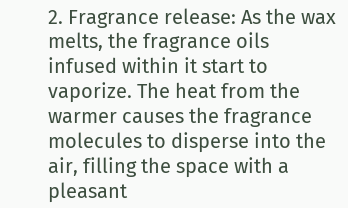2. Fragrance release: As the wax melts, the fragrance oils infused within it start to vaporize. The heat from the warmer causes the fragrance molecules to disperse into the air, filling the space with a pleasant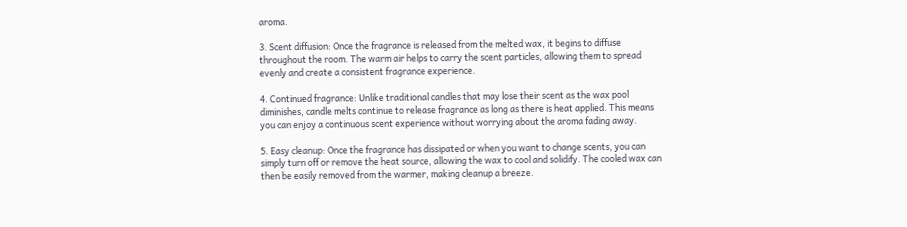aroma.

3. Scent diffusion: Once the fragrance is released from the melted wax, it begins to diffuse throughout the room. The warm air helps to carry the scent particles, allowing them to spread evenly and create a consistent fragrance experience.

4. Continued fragrance: Unlike traditional candles that may lose their scent as the wax pool diminishes, candle melts continue to release fragrance as long as there is heat applied. This means you can enjoy a continuous scent experience without worrying about the aroma fading away.

5. Easy cleanup: Once the fragrance has dissipated or when you want to change scents, you can simply turn off or remove the heat source, allowing the wax to cool and solidify. The cooled wax can then be easily removed from the warmer, making cleanup a breeze.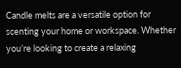Candle melts are a versatile option for scenting your home or workspace. Whether you’re looking to create a relaxing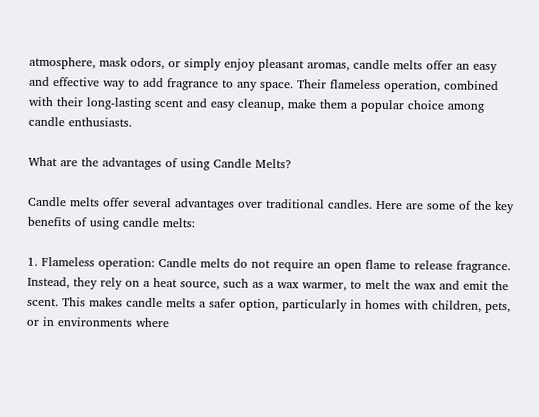atmosphere, mask odors, or simply enjoy pleasant aromas, candle melts offer an easy and effective way to add fragrance to any space. Their flameless operation, combined with their long-lasting scent and easy cleanup, make them a popular choice among candle enthusiasts.

What are the advantages of using Candle Melts?

Candle melts offer several advantages over traditional candles. Here are some of the key benefits of using candle melts:

1. Flameless operation: Candle melts do not require an open flame to release fragrance. Instead, they rely on a heat source, such as a wax warmer, to melt the wax and emit the scent. This makes candle melts a safer option, particularly in homes with children, pets, or in environments where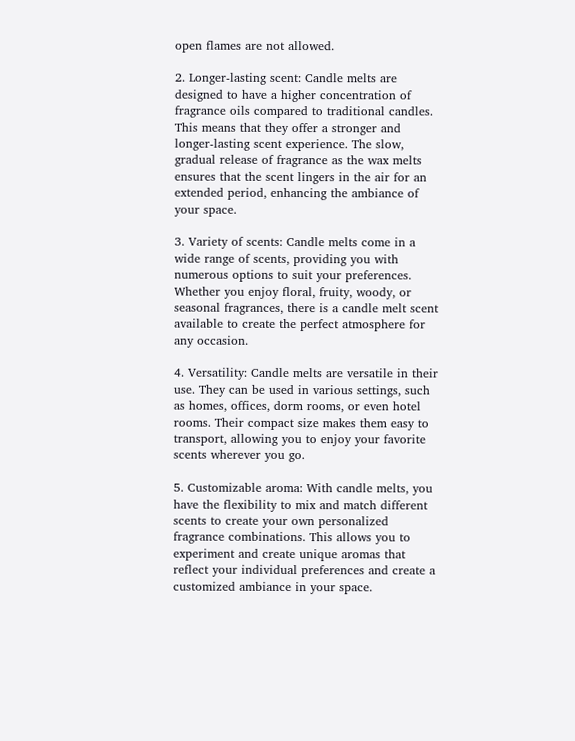open flames are not allowed.

2. Longer-lasting scent: Candle melts are designed to have a higher concentration of fragrance oils compared to traditional candles. This means that they offer a stronger and longer-lasting scent experience. The slow, gradual release of fragrance as the wax melts ensures that the scent lingers in the air for an extended period, enhancing the ambiance of your space.

3. Variety of scents: Candle melts come in a wide range of scents, providing you with numerous options to suit your preferences. Whether you enjoy floral, fruity, woody, or seasonal fragrances, there is a candle melt scent available to create the perfect atmosphere for any occasion.

4. Versatility: Candle melts are versatile in their use. They can be used in various settings, such as homes, offices, dorm rooms, or even hotel rooms. Their compact size makes them easy to transport, allowing you to enjoy your favorite scents wherever you go.

5. Customizable aroma: With candle melts, you have the flexibility to mix and match different scents to create your own personalized fragrance combinations. This allows you to experiment and create unique aromas that reflect your individual preferences and create a customized ambiance in your space.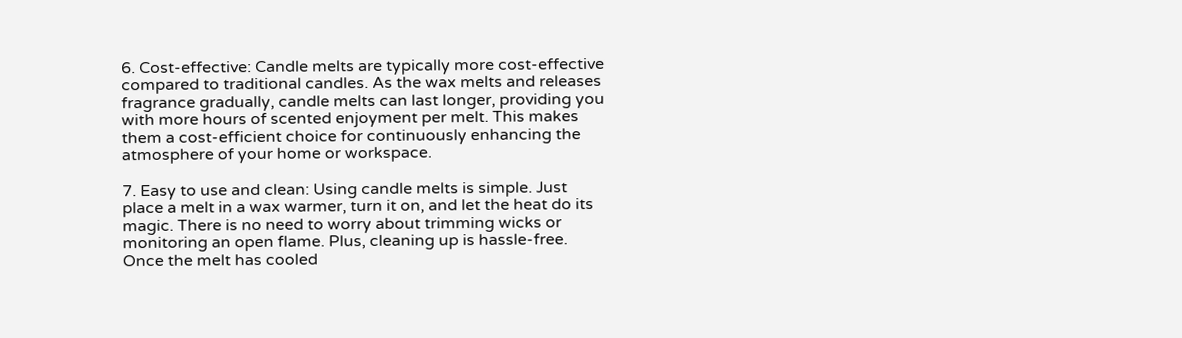6. Cost-effective: Candle melts are typically more cost-effective compared to traditional candles. As the wax melts and releases fragrance gradually, candle melts can last longer, providing you with more hours of scented enjoyment per melt. This makes them a cost-efficient choice for continuously enhancing the atmosphere of your home or workspace.

7. Easy to use and clean: Using candle melts is simple. Just place a melt in a wax warmer, turn it on, and let the heat do its magic. There is no need to worry about trimming wicks or monitoring an open flame. Plus, cleaning up is hassle-free. Once the melt has cooled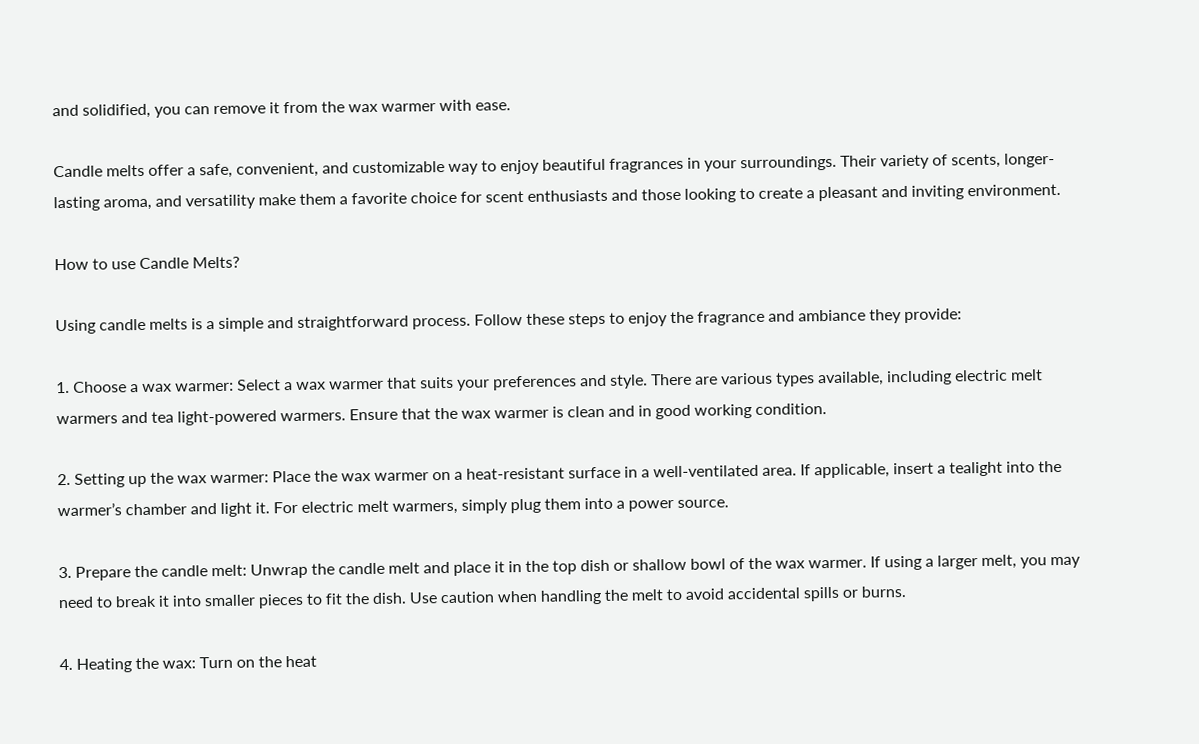and solidified, you can remove it from the wax warmer with ease.

Candle melts offer a safe, convenient, and customizable way to enjoy beautiful fragrances in your surroundings. Their variety of scents, longer-lasting aroma, and versatility make them a favorite choice for scent enthusiasts and those looking to create a pleasant and inviting environment.

How to use Candle Melts?

Using candle melts is a simple and straightforward process. Follow these steps to enjoy the fragrance and ambiance they provide:

1. Choose a wax warmer: Select a wax warmer that suits your preferences and style. There are various types available, including electric melt warmers and tea light-powered warmers. Ensure that the wax warmer is clean and in good working condition.

2. Setting up the wax warmer: Place the wax warmer on a heat-resistant surface in a well-ventilated area. If applicable, insert a tealight into the warmer’s chamber and light it. For electric melt warmers, simply plug them into a power source.

3. Prepare the candle melt: Unwrap the candle melt and place it in the top dish or shallow bowl of the wax warmer. If using a larger melt, you may need to break it into smaller pieces to fit the dish. Use caution when handling the melt to avoid accidental spills or burns.

4. Heating the wax: Turn on the heat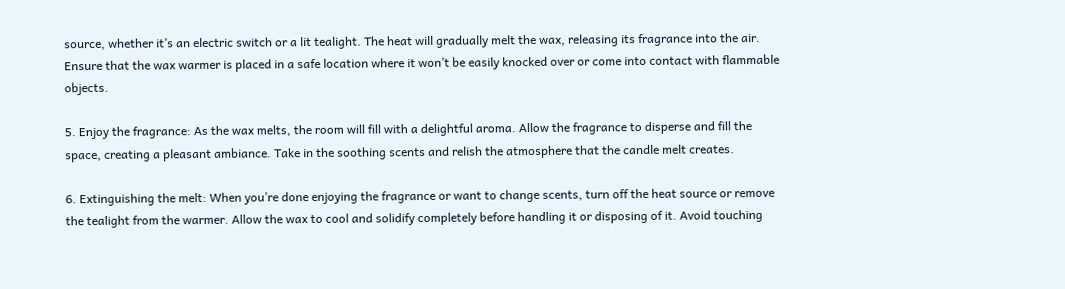source, whether it’s an electric switch or a lit tealight. The heat will gradually melt the wax, releasing its fragrance into the air. Ensure that the wax warmer is placed in a safe location where it won’t be easily knocked over or come into contact with flammable objects.

5. Enjoy the fragrance: As the wax melts, the room will fill with a delightful aroma. Allow the fragrance to disperse and fill the space, creating a pleasant ambiance. Take in the soothing scents and relish the atmosphere that the candle melt creates.

6. Extinguishing the melt: When you’re done enjoying the fragrance or want to change scents, turn off the heat source or remove the tealight from the warmer. Allow the wax to cool and solidify completely before handling it or disposing of it. Avoid touching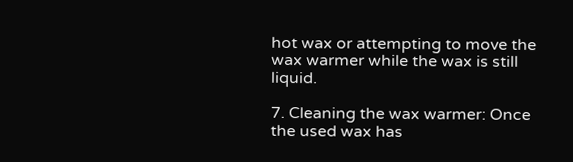hot wax or attempting to move the wax warmer while the wax is still liquid.

7. Cleaning the wax warmer: Once the used wax has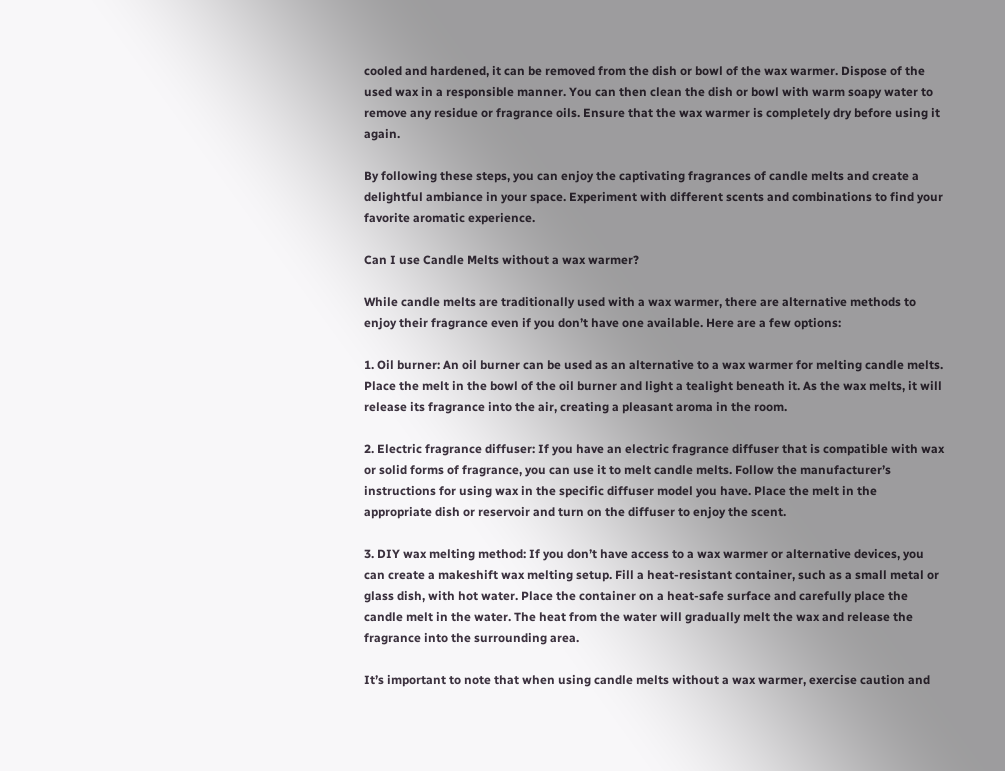cooled and hardened, it can be removed from the dish or bowl of the wax warmer. Dispose of the used wax in a responsible manner. You can then clean the dish or bowl with warm soapy water to remove any residue or fragrance oils. Ensure that the wax warmer is completely dry before using it again.

By following these steps, you can enjoy the captivating fragrances of candle melts and create a delightful ambiance in your space. Experiment with different scents and combinations to find your favorite aromatic experience.

Can I use Candle Melts without a wax warmer?

While candle melts are traditionally used with a wax warmer, there are alternative methods to enjoy their fragrance even if you don’t have one available. Here are a few options:

1. Oil burner: An oil burner can be used as an alternative to a wax warmer for melting candle melts. Place the melt in the bowl of the oil burner and light a tealight beneath it. As the wax melts, it will release its fragrance into the air, creating a pleasant aroma in the room.

2. Electric fragrance diffuser: If you have an electric fragrance diffuser that is compatible with wax or solid forms of fragrance, you can use it to melt candle melts. Follow the manufacturer’s instructions for using wax in the specific diffuser model you have. Place the melt in the appropriate dish or reservoir and turn on the diffuser to enjoy the scent.

3. DIY wax melting method: If you don’t have access to a wax warmer or alternative devices, you can create a makeshift wax melting setup. Fill a heat-resistant container, such as a small metal or glass dish, with hot water. Place the container on a heat-safe surface and carefully place the candle melt in the water. The heat from the water will gradually melt the wax and release the fragrance into the surrounding area.

It’s important to note that when using candle melts without a wax warmer, exercise caution and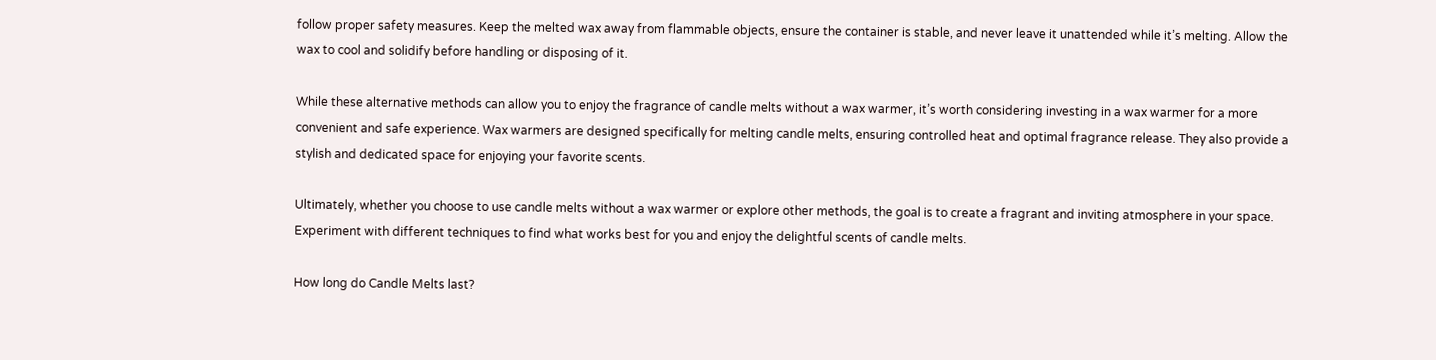follow proper safety measures. Keep the melted wax away from flammable objects, ensure the container is stable, and never leave it unattended while it’s melting. Allow the wax to cool and solidify before handling or disposing of it.

While these alternative methods can allow you to enjoy the fragrance of candle melts without a wax warmer, it’s worth considering investing in a wax warmer for a more convenient and safe experience. Wax warmers are designed specifically for melting candle melts, ensuring controlled heat and optimal fragrance release. They also provide a stylish and dedicated space for enjoying your favorite scents.

Ultimately, whether you choose to use candle melts without a wax warmer or explore other methods, the goal is to create a fragrant and inviting atmosphere in your space. Experiment with different techniques to find what works best for you and enjoy the delightful scents of candle melts.

How long do Candle Melts last?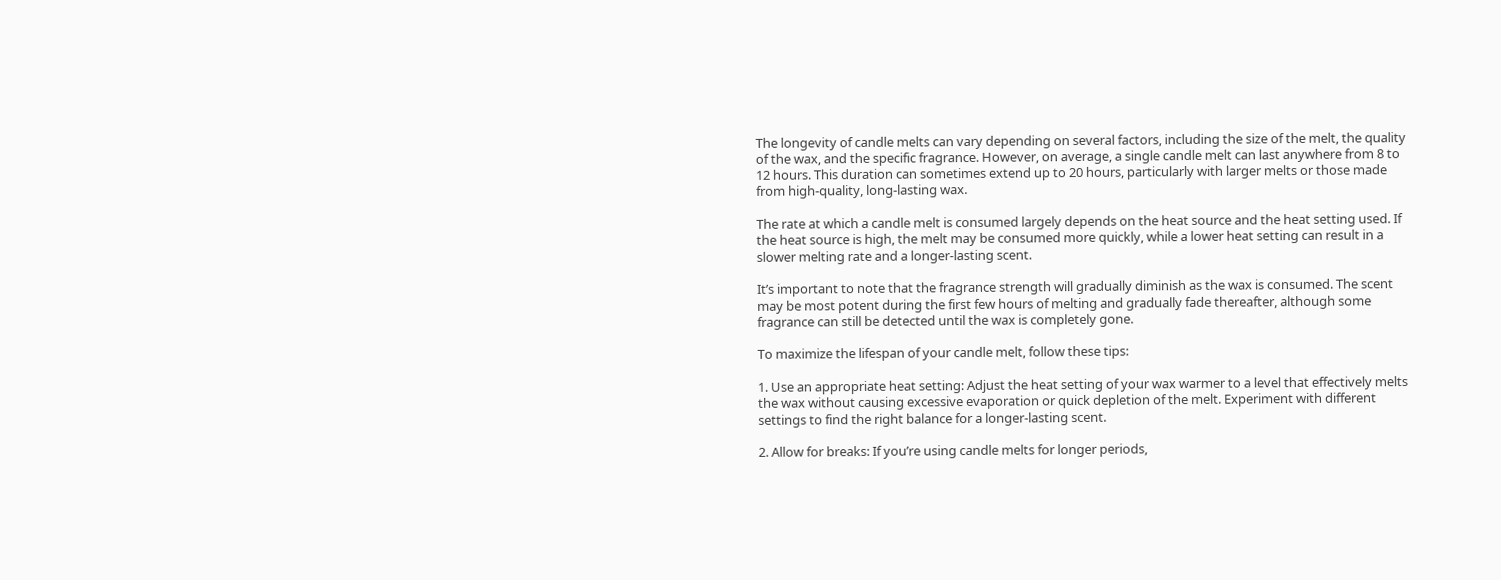The longevity of candle melts can vary depending on several factors, including the size of the melt, the quality of the wax, and the specific fragrance. However, on average, a single candle melt can last anywhere from 8 to 12 hours. This duration can sometimes extend up to 20 hours, particularly with larger melts or those made from high-quality, long-lasting wax.

The rate at which a candle melt is consumed largely depends on the heat source and the heat setting used. If the heat source is high, the melt may be consumed more quickly, while a lower heat setting can result in a slower melting rate and a longer-lasting scent.

It’s important to note that the fragrance strength will gradually diminish as the wax is consumed. The scent may be most potent during the first few hours of melting and gradually fade thereafter, although some fragrance can still be detected until the wax is completely gone.

To maximize the lifespan of your candle melt, follow these tips:

1. Use an appropriate heat setting: Adjust the heat setting of your wax warmer to a level that effectively melts the wax without causing excessive evaporation or quick depletion of the melt. Experiment with different settings to find the right balance for a longer-lasting scent.

2. Allow for breaks: If you’re using candle melts for longer periods,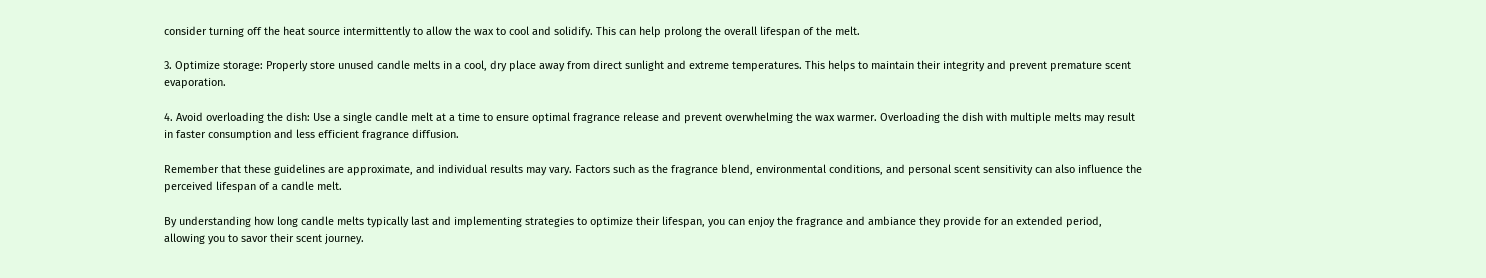consider turning off the heat source intermittently to allow the wax to cool and solidify. This can help prolong the overall lifespan of the melt.

3. Optimize storage: Properly store unused candle melts in a cool, dry place away from direct sunlight and extreme temperatures. This helps to maintain their integrity and prevent premature scent evaporation.

4. Avoid overloading the dish: Use a single candle melt at a time to ensure optimal fragrance release and prevent overwhelming the wax warmer. Overloading the dish with multiple melts may result in faster consumption and less efficient fragrance diffusion.

Remember that these guidelines are approximate, and individual results may vary. Factors such as the fragrance blend, environmental conditions, and personal scent sensitivity can also influence the perceived lifespan of a candle melt.

By understanding how long candle melts typically last and implementing strategies to optimize their lifespan, you can enjoy the fragrance and ambiance they provide for an extended period, allowing you to savor their scent journey.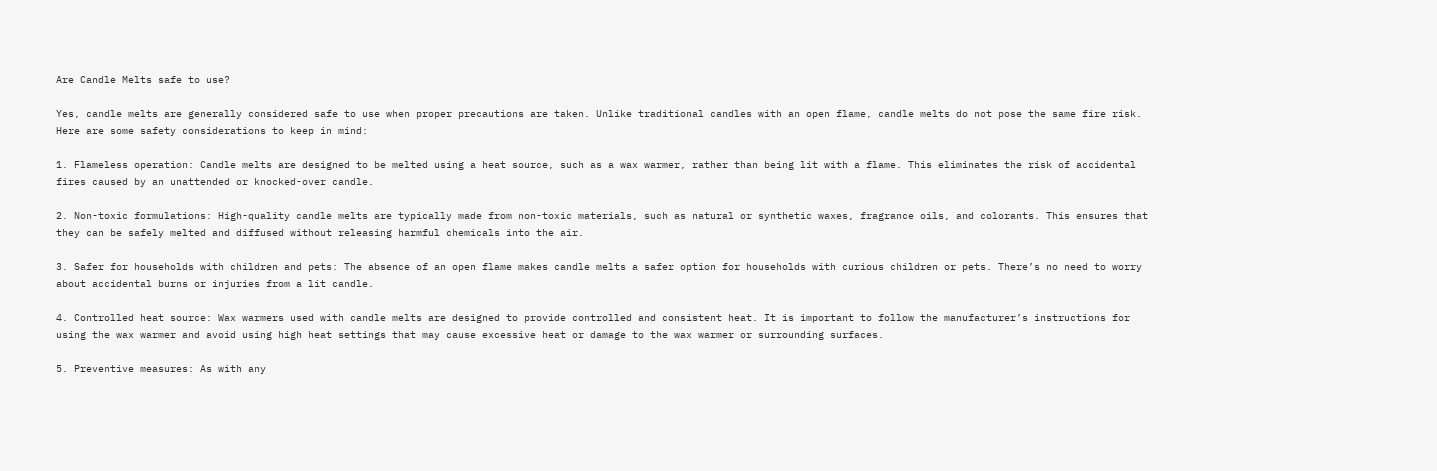Are Candle Melts safe to use?

Yes, candle melts are generally considered safe to use when proper precautions are taken. Unlike traditional candles with an open flame, candle melts do not pose the same fire risk. Here are some safety considerations to keep in mind:

1. Flameless operation: Candle melts are designed to be melted using a heat source, such as a wax warmer, rather than being lit with a flame. This eliminates the risk of accidental fires caused by an unattended or knocked-over candle.

2. Non-toxic formulations: High-quality candle melts are typically made from non-toxic materials, such as natural or synthetic waxes, fragrance oils, and colorants. This ensures that they can be safely melted and diffused without releasing harmful chemicals into the air.

3. Safer for households with children and pets: The absence of an open flame makes candle melts a safer option for households with curious children or pets. There’s no need to worry about accidental burns or injuries from a lit candle.

4. Controlled heat source: Wax warmers used with candle melts are designed to provide controlled and consistent heat. It is important to follow the manufacturer’s instructions for using the wax warmer and avoid using high heat settings that may cause excessive heat or damage to the wax warmer or surrounding surfaces.

5. Preventive measures: As with any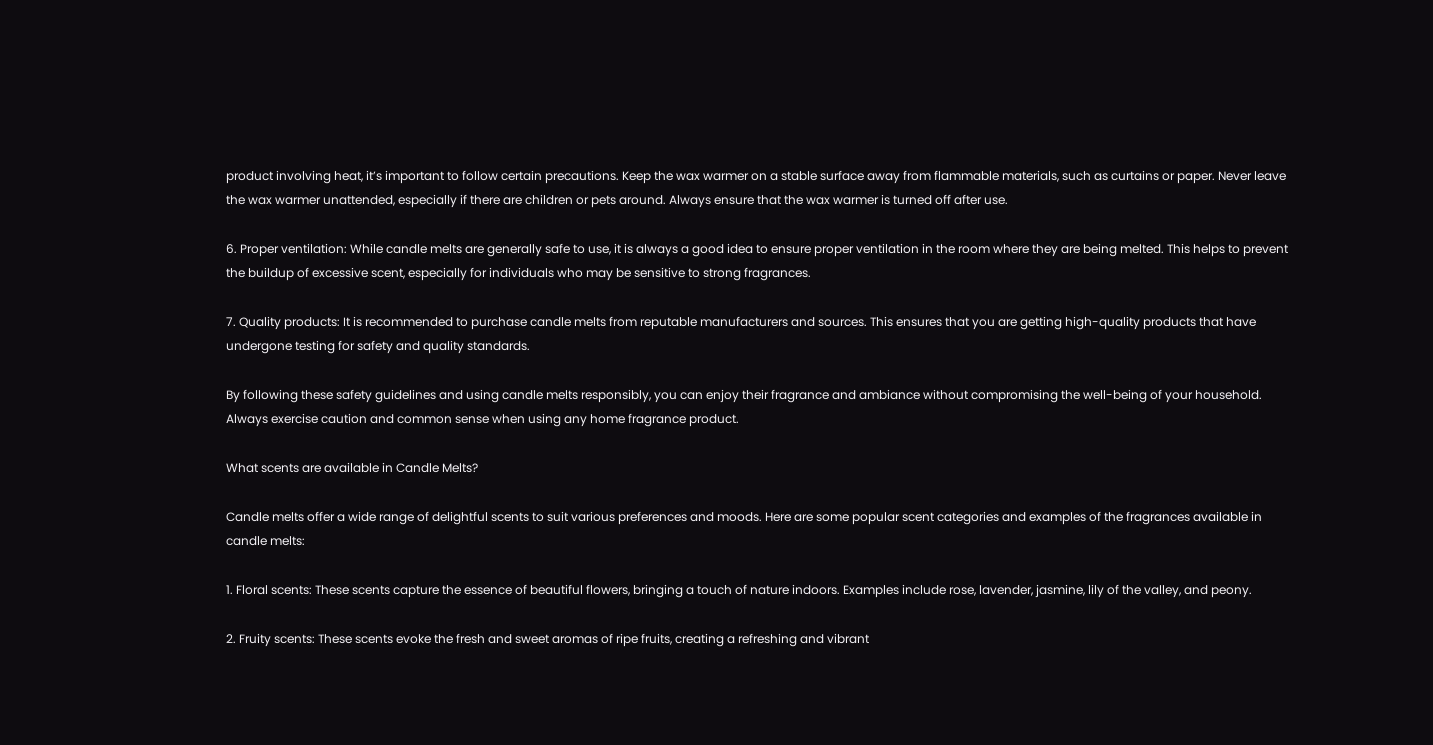product involving heat, it’s important to follow certain precautions. Keep the wax warmer on a stable surface away from flammable materials, such as curtains or paper. Never leave the wax warmer unattended, especially if there are children or pets around. Always ensure that the wax warmer is turned off after use.

6. Proper ventilation: While candle melts are generally safe to use, it is always a good idea to ensure proper ventilation in the room where they are being melted. This helps to prevent the buildup of excessive scent, especially for individuals who may be sensitive to strong fragrances.

7. Quality products: It is recommended to purchase candle melts from reputable manufacturers and sources. This ensures that you are getting high-quality products that have undergone testing for safety and quality standards.

By following these safety guidelines and using candle melts responsibly, you can enjoy their fragrance and ambiance without compromising the well-being of your household. Always exercise caution and common sense when using any home fragrance product.

What scents are available in Candle Melts?

Candle melts offer a wide range of delightful scents to suit various preferences and moods. Here are some popular scent categories and examples of the fragrances available in candle melts:

1. Floral scents: These scents capture the essence of beautiful flowers, bringing a touch of nature indoors. Examples include rose, lavender, jasmine, lily of the valley, and peony.

2. Fruity scents: These scents evoke the fresh and sweet aromas of ripe fruits, creating a refreshing and vibrant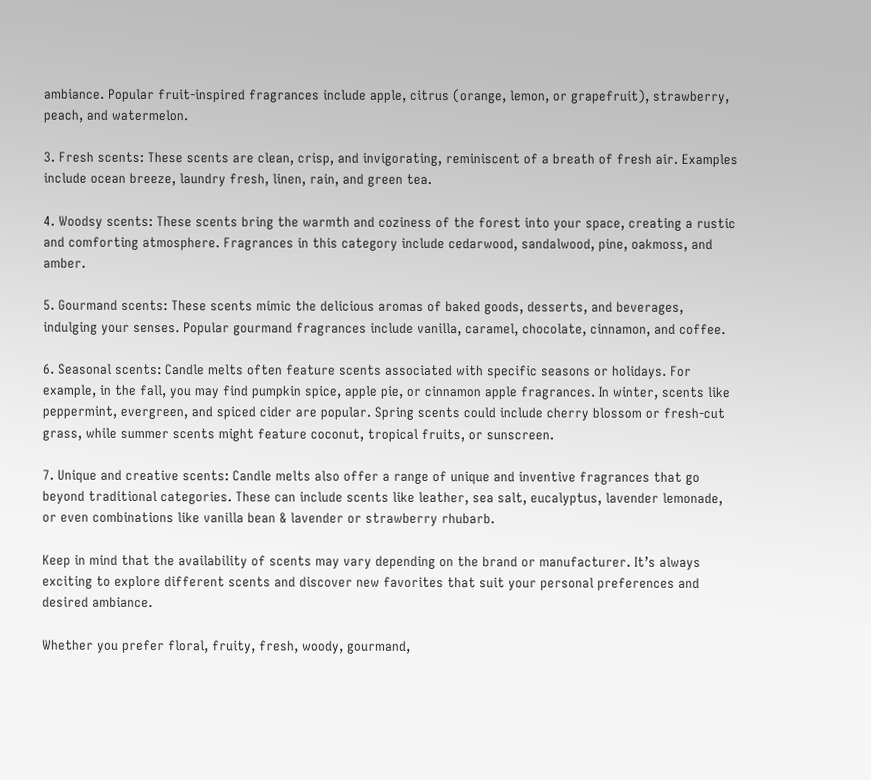ambiance. Popular fruit-inspired fragrances include apple, citrus (orange, lemon, or grapefruit), strawberry, peach, and watermelon.

3. Fresh scents: These scents are clean, crisp, and invigorating, reminiscent of a breath of fresh air. Examples include ocean breeze, laundry fresh, linen, rain, and green tea.

4. Woodsy scents: These scents bring the warmth and coziness of the forest into your space, creating a rustic and comforting atmosphere. Fragrances in this category include cedarwood, sandalwood, pine, oakmoss, and amber.

5. Gourmand scents: These scents mimic the delicious aromas of baked goods, desserts, and beverages, indulging your senses. Popular gourmand fragrances include vanilla, caramel, chocolate, cinnamon, and coffee.

6. Seasonal scents: Candle melts often feature scents associated with specific seasons or holidays. For example, in the fall, you may find pumpkin spice, apple pie, or cinnamon apple fragrances. In winter, scents like peppermint, evergreen, and spiced cider are popular. Spring scents could include cherry blossom or fresh-cut grass, while summer scents might feature coconut, tropical fruits, or sunscreen.

7. Unique and creative scents: Candle melts also offer a range of unique and inventive fragrances that go beyond traditional categories. These can include scents like leather, sea salt, eucalyptus, lavender lemonade, or even combinations like vanilla bean & lavender or strawberry rhubarb.

Keep in mind that the availability of scents may vary depending on the brand or manufacturer. It’s always exciting to explore different scents and discover new favorites that suit your personal preferences and desired ambiance.

Whether you prefer floral, fruity, fresh, woody, gourmand,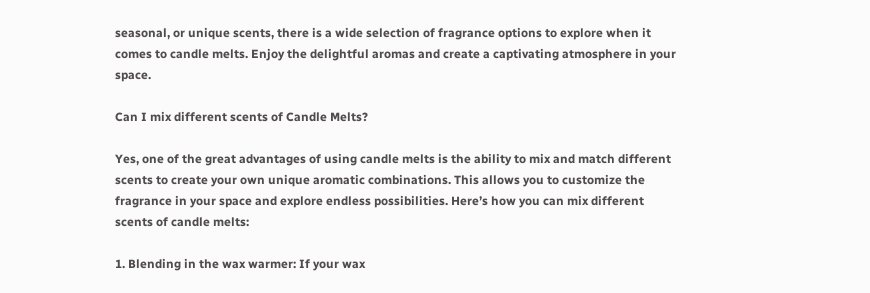seasonal, or unique scents, there is a wide selection of fragrance options to explore when it comes to candle melts. Enjoy the delightful aromas and create a captivating atmosphere in your space.

Can I mix different scents of Candle Melts?

Yes, one of the great advantages of using candle melts is the ability to mix and match different scents to create your own unique aromatic combinations. This allows you to customize the fragrance in your space and explore endless possibilities. Here’s how you can mix different scents of candle melts:

1. Blending in the wax warmer: If your wax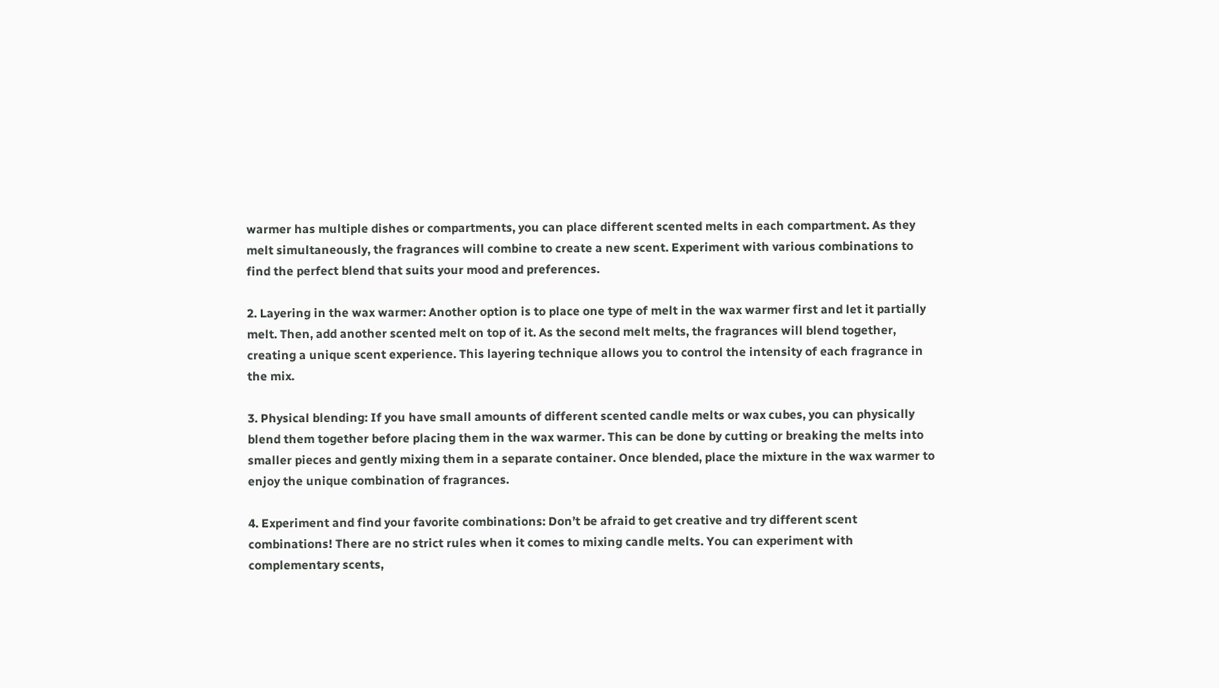warmer has multiple dishes or compartments, you can place different scented melts in each compartment. As they melt simultaneously, the fragrances will combine to create a new scent. Experiment with various combinations to find the perfect blend that suits your mood and preferences.

2. Layering in the wax warmer: Another option is to place one type of melt in the wax warmer first and let it partially melt. Then, add another scented melt on top of it. As the second melt melts, the fragrances will blend together, creating a unique scent experience. This layering technique allows you to control the intensity of each fragrance in the mix.

3. Physical blending: If you have small amounts of different scented candle melts or wax cubes, you can physically blend them together before placing them in the wax warmer. This can be done by cutting or breaking the melts into smaller pieces and gently mixing them in a separate container. Once blended, place the mixture in the wax warmer to enjoy the unique combination of fragrances.

4. Experiment and find your favorite combinations: Don’t be afraid to get creative and try different scent combinations! There are no strict rules when it comes to mixing candle melts. You can experiment with complementary scents,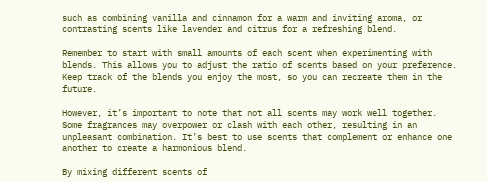such as combining vanilla and cinnamon for a warm and inviting aroma, or contrasting scents like lavender and citrus for a refreshing blend.

Remember to start with small amounts of each scent when experimenting with blends. This allows you to adjust the ratio of scents based on your preference. Keep track of the blends you enjoy the most, so you can recreate them in the future.

However, it’s important to note that not all scents may work well together. Some fragrances may overpower or clash with each other, resulting in an unpleasant combination. It’s best to use scents that complement or enhance one another to create a harmonious blend.

By mixing different scents of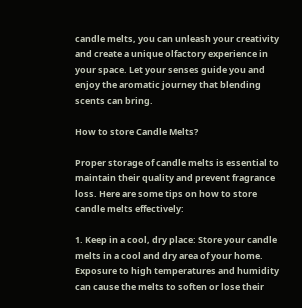candle melts, you can unleash your creativity and create a unique olfactory experience in your space. Let your senses guide you and enjoy the aromatic journey that blending scents can bring.

How to store Candle Melts?

Proper storage of candle melts is essential to maintain their quality and prevent fragrance loss. Here are some tips on how to store candle melts effectively:

1. Keep in a cool, dry place: Store your candle melts in a cool and dry area of your home. Exposure to high temperatures and humidity can cause the melts to soften or lose their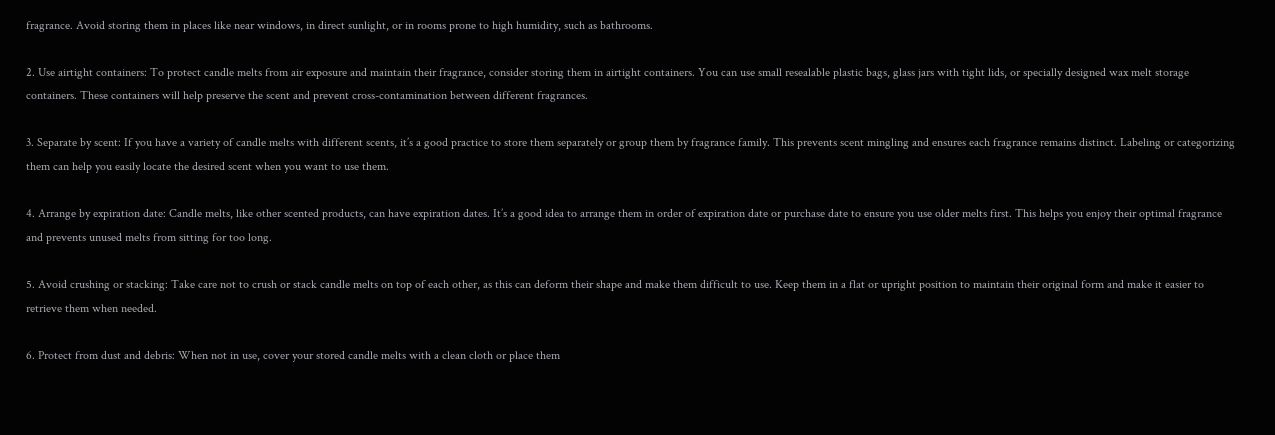fragrance. Avoid storing them in places like near windows, in direct sunlight, or in rooms prone to high humidity, such as bathrooms.

2. Use airtight containers: To protect candle melts from air exposure and maintain their fragrance, consider storing them in airtight containers. You can use small resealable plastic bags, glass jars with tight lids, or specially designed wax melt storage containers. These containers will help preserve the scent and prevent cross-contamination between different fragrances.

3. Separate by scent: If you have a variety of candle melts with different scents, it’s a good practice to store them separately or group them by fragrance family. This prevents scent mingling and ensures each fragrance remains distinct. Labeling or categorizing them can help you easily locate the desired scent when you want to use them.

4. Arrange by expiration date: Candle melts, like other scented products, can have expiration dates. It’s a good idea to arrange them in order of expiration date or purchase date to ensure you use older melts first. This helps you enjoy their optimal fragrance and prevents unused melts from sitting for too long.

5. Avoid crushing or stacking: Take care not to crush or stack candle melts on top of each other, as this can deform their shape and make them difficult to use. Keep them in a flat or upright position to maintain their original form and make it easier to retrieve them when needed.

6. Protect from dust and debris: When not in use, cover your stored candle melts with a clean cloth or place them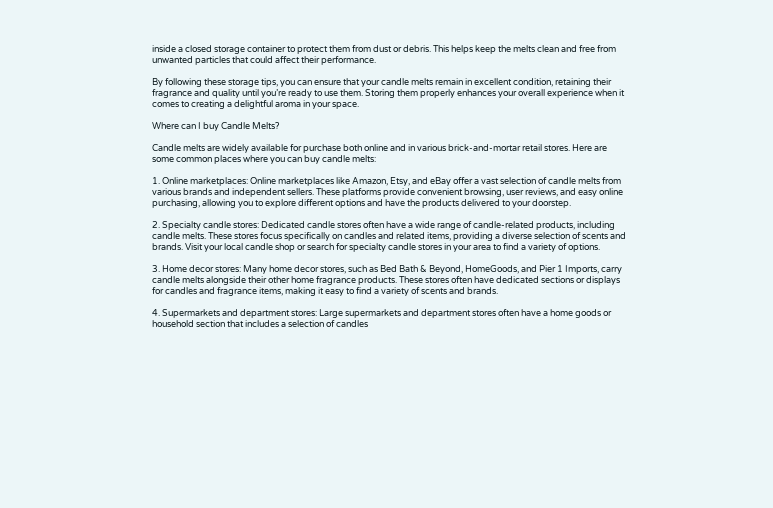inside a closed storage container to protect them from dust or debris. This helps keep the melts clean and free from unwanted particles that could affect their performance.

By following these storage tips, you can ensure that your candle melts remain in excellent condition, retaining their fragrance and quality until you’re ready to use them. Storing them properly enhances your overall experience when it comes to creating a delightful aroma in your space.

Where can I buy Candle Melts?

Candle melts are widely available for purchase both online and in various brick-and-mortar retail stores. Here are some common places where you can buy candle melts:

1. Online marketplaces: Online marketplaces like Amazon, Etsy, and eBay offer a vast selection of candle melts from various brands and independent sellers. These platforms provide convenient browsing, user reviews, and easy online purchasing, allowing you to explore different options and have the products delivered to your doorstep.

2. Specialty candle stores: Dedicated candle stores often have a wide range of candle-related products, including candle melts. These stores focus specifically on candles and related items, providing a diverse selection of scents and brands. Visit your local candle shop or search for specialty candle stores in your area to find a variety of options.

3. Home decor stores: Many home decor stores, such as Bed Bath & Beyond, HomeGoods, and Pier 1 Imports, carry candle melts alongside their other home fragrance products. These stores often have dedicated sections or displays for candles and fragrance items, making it easy to find a variety of scents and brands.

4. Supermarkets and department stores: Large supermarkets and department stores often have a home goods or household section that includes a selection of candles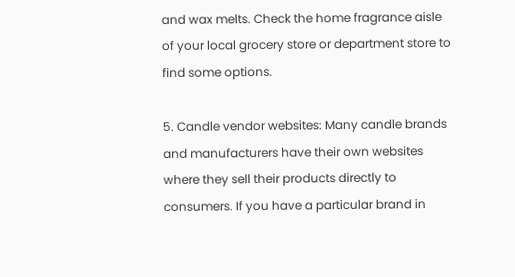and wax melts. Check the home fragrance aisle of your local grocery store or department store to find some options.

5. Candle vendor websites: Many candle brands and manufacturers have their own websites where they sell their products directly to consumers. If you have a particular brand in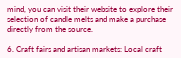mind, you can visit their website to explore their selection of candle melts and make a purchase directly from the source.

6. Craft fairs and artisan markets: Local craft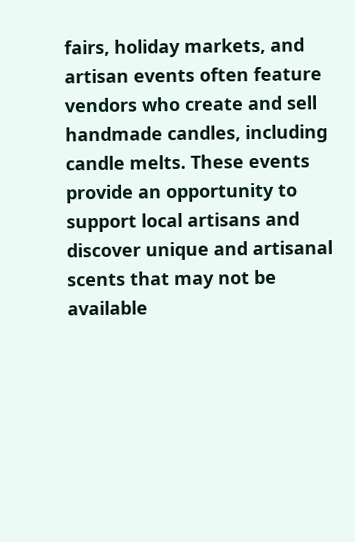fairs, holiday markets, and artisan events often feature vendors who create and sell handmade candles, including candle melts. These events provide an opportunity to support local artisans and discover unique and artisanal scents that may not be available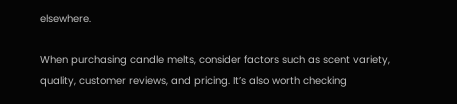elsewhere.

When purchasing candle melts, consider factors such as scent variety, quality, customer reviews, and pricing. It’s also worth checking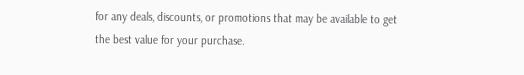for any deals, discounts, or promotions that may be available to get the best value for your purchase.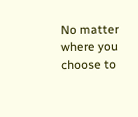No matter where you choose to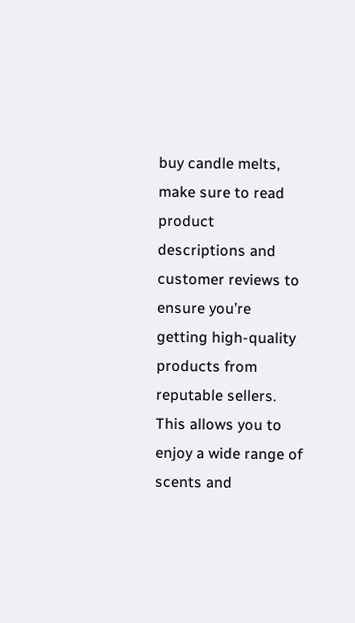buy candle melts, make sure to read product descriptions and customer reviews to ensure you’re getting high-quality products from reputable sellers. This allows you to enjoy a wide range of scents and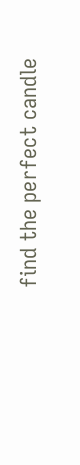find the perfect candle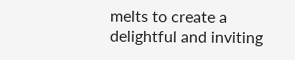melts to create a delightful and inviting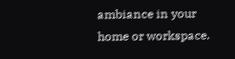ambiance in your home or workspace.